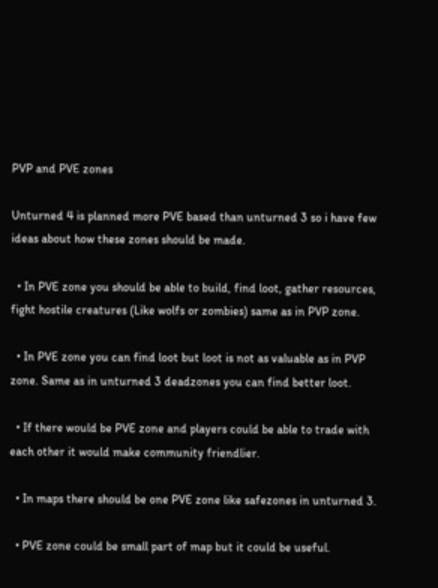PVP and PVE zones

Unturned 4 is planned more PVE based than unturned 3 so i have few ideas about how these zones should be made.

  • In PVE zone you should be able to build, find loot, gather resources, fight hostile creatures (Like wolfs or zombies) same as in PVP zone.

  • In PVE zone you can find loot but loot is not as valuable as in PVP zone. Same as in unturned 3 deadzones you can find better loot.

  • If there would be PVE zone and players could be able to trade with each other it would make community friendlier.

  • In maps there should be one PVE zone like safezones in unturned 3.

  • PVE zone could be small part of map but it could be useful.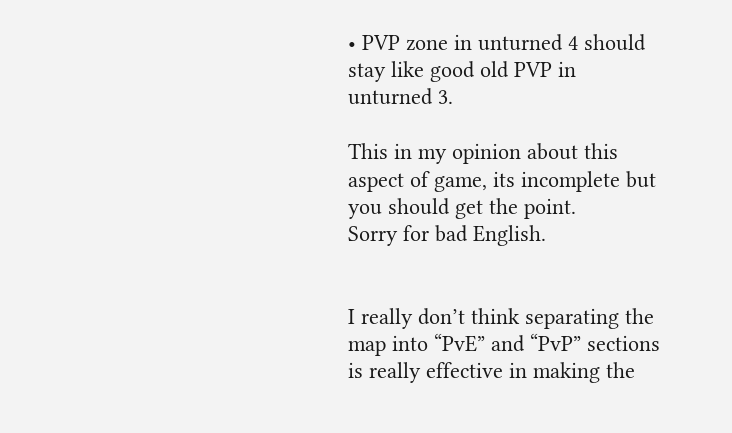• PVP zone in unturned 4 should stay like good old PVP in unturned 3.

This in my opinion about this aspect of game, its incomplete but you should get the point.
Sorry for bad English.


I really don’t think separating the map into “PvE” and “PvP” sections is really effective in making the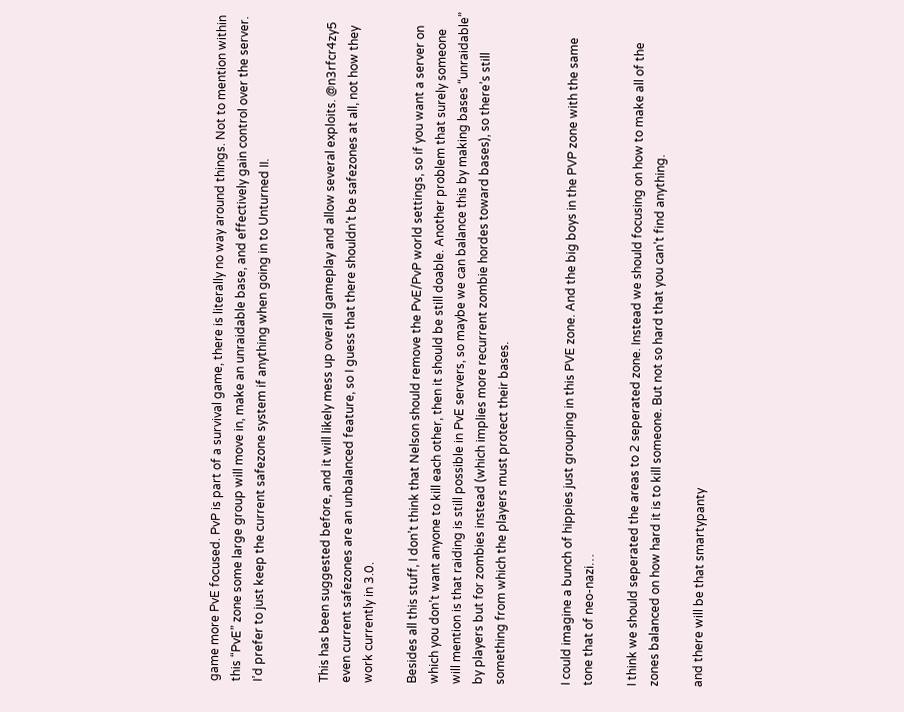game more PvE focused. PvP is part of a survival game, there is literally no way around things. Not to mention within this “PvE” zone some large group will move in, make an unraidable base, and effectively gain control over the server. I’d prefer to just keep the current safezone system if anything when going in to Unturned II.


This has been suggested before, and it will likely mess up overall gameplay and allow several exploits. @n3rfcr4zy5 even current safezones are an unbalanced feature, so I guess that there shouldn’t be safezones at all, not how they work currently in 3.0.

Besides all this stuff, I don’t think that Nelson should remove the PvE/PvP world settings, so if you want a server on which you don’t want anyone to kill each other, then it should be still doable. Another problem that surely someone will mention is that raiding is still possible in PvE servers, so maybe we can balance this by making bases “unraidable” by players but for zombies instead (which implies more recurrent zombie hordes toward bases), so there’s still something from which the players must protect their bases.


I could imagine a bunch of hippies just grouping in this PVE zone. And the big boys in the PVP zone with the same tone that of neo-nazi…

I think we should seperated the areas to 2 seperated zone. Instead we should focusing on how to make all of the zones balanced on how hard it is to kill someone. But not so hard that you can’t find anything.

and there will be that smartypanty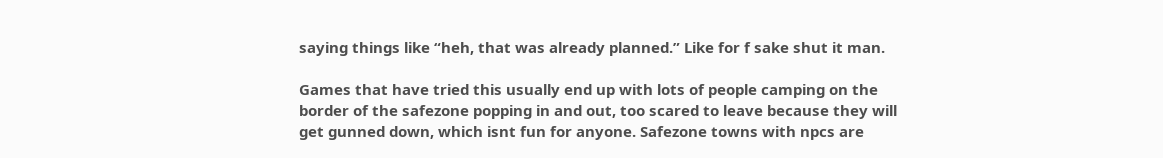saying things like “heh, that was already planned.” Like for f sake shut it man.

Games that have tried this usually end up with lots of people camping on the border of the safezone popping in and out, too scared to leave because they will get gunned down, which isnt fun for anyone. Safezone towns with npcs are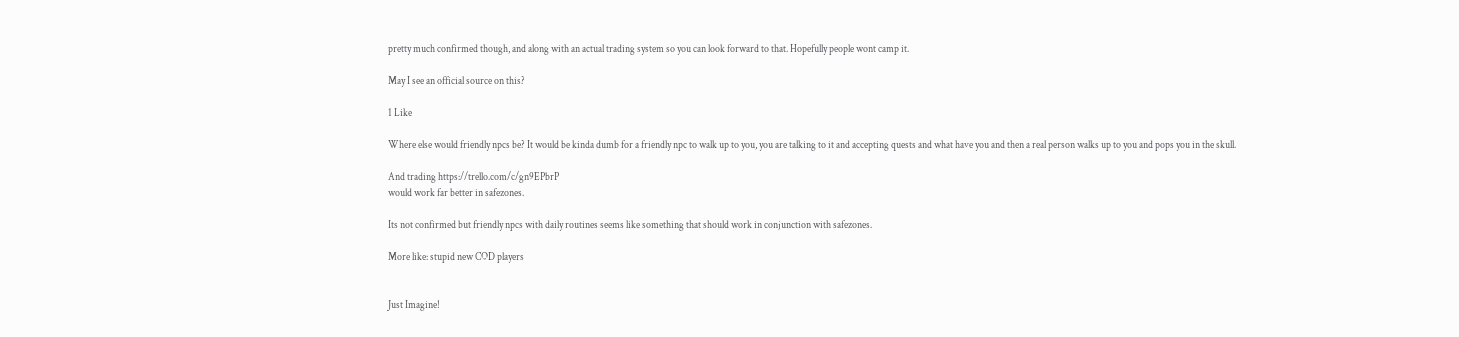pretty much confirmed though, and along with an actual trading system so you can look forward to that. Hopefully people wont camp it.

May I see an official source on this?

1 Like

Where else would friendly npcs be? It would be kinda dumb for a friendly npc to walk up to you, you are talking to it and accepting quests and what have you and then a real person walks up to you and pops you in the skull.

And trading https://trello.com/c/gn9EPbrP
would work far better in safezones.

Its not confirmed but friendly npcs with daily routines seems like something that should work in conjunction with safezones.

More like: stupid new COD players


Just Imagine!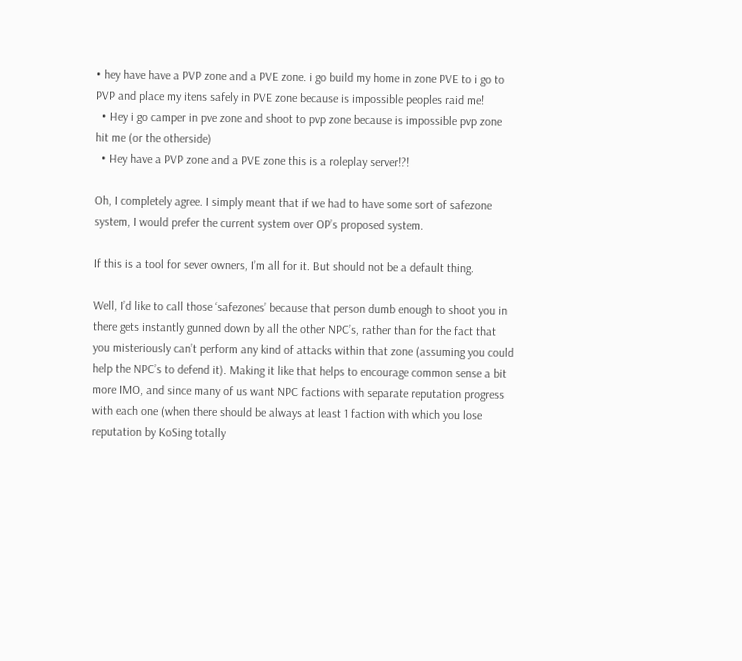• hey have have a PVP zone and a PVE zone. i go build my home in zone PVE to i go to PVP and place my itens safely in PVE zone because is impossible peoples raid me!
  • Hey i go camper in pve zone and shoot to pvp zone because is impossible pvp zone hit me (or the otherside)
  • Hey have a PVP zone and a PVE zone this is a roleplay server!?!

Oh, I completely agree. I simply meant that if we had to have some sort of safezone system, I would prefer the current system over OP’s proposed system.

If this is a tool for sever owners, I’m all for it. But should not be a default thing.

Well, I’d like to call those ‘safezones’ because that person dumb enough to shoot you in there gets instantly gunned down by all the other NPC’s, rather than for the fact that you misteriously can’t perform any kind of attacks within that zone (assuming you could help the NPC’s to defend it). Making it like that helps to encourage common sense a bit more IMO, and since many of us want NPC factions with separate reputation progress with each one (when there should be always at least 1 faction with which you lose reputation by KoSing totally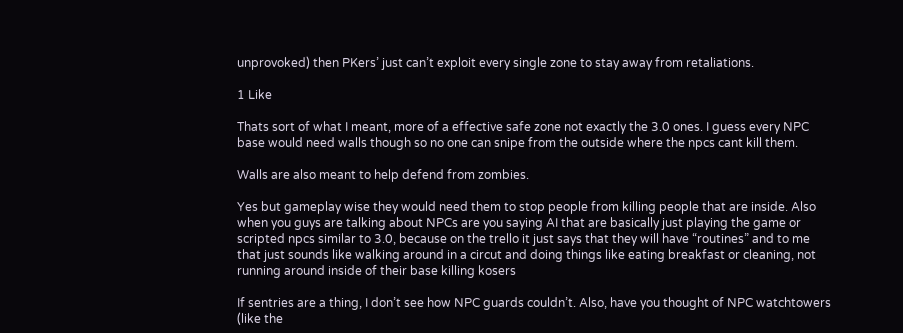unprovoked) then PKers’ just can’t exploit every single zone to stay away from retaliations.

1 Like

Thats sort of what I meant, more of a effective safe zone not exactly the 3.0 ones. I guess every NPC base would need walls though so no one can snipe from the outside where the npcs cant kill them.

Walls are also meant to help defend from zombies.

Yes but gameplay wise they would need them to stop people from killing people that are inside. Also when you guys are talking about NPCs are you saying AI that are basically just playing the game or scripted npcs similar to 3.0, because on the trello it just says that they will have “routines” and to me that just sounds like walking around in a circut and doing things like eating breakfast or cleaning, not running around inside of their base killing kosers

If sentries are a thing, I don’t see how NPC guards couldn’t. Also, have you thought of NPC watchtowers (like the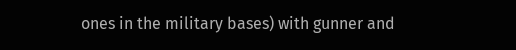ones in the military bases) with gunner and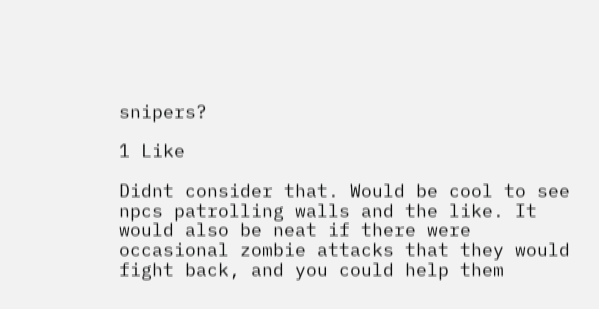snipers?

1 Like

Didnt consider that. Would be cool to see npcs patrolling walls and the like. It would also be neat if there were occasional zombie attacks that they would fight back, and you could help them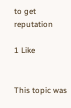to get reputation

1 Like


This topic was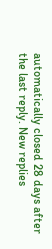automatically closed 28 days after the last reply. New replies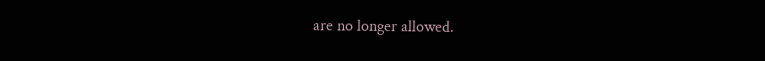are no longer allowed.